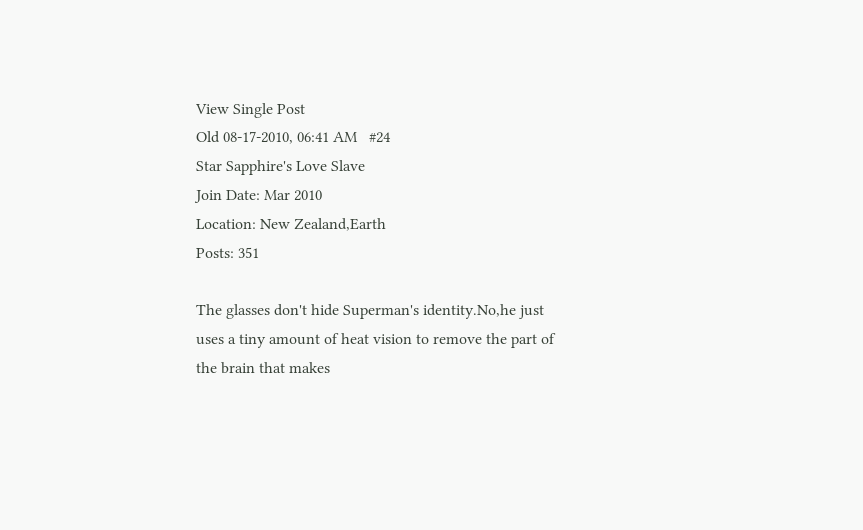View Single Post
Old 08-17-2010, 06:41 AM   #24
Star Sapphire's Love Slave
Join Date: Mar 2010
Location: New Zealand,Earth
Posts: 351

The glasses don't hide Superman's identity.No,he just uses a tiny amount of heat vision to remove the part of the brain that makes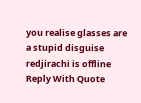you realise glasses are a stupid disguise
redjirachi is offline   Reply With Quote